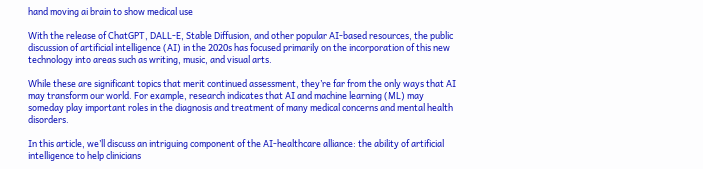hand moving ai brain to show medical use

With the release of ChatGPT, DALL-E, Stable Diffusion, and other popular AI-based resources, the public discussion of artificial intelligence (AI) in the 2020s has focused primarily on the incorporation of this new technology into areas such as writing, music, and visual arts.

While these are significant topics that merit continued assessment, they’re far from the only ways that AI may transform our world. For example, research indicates that AI and machine learning (ML) may someday play important roles in the diagnosis and treatment of many medical concerns and mental health disorders.

In this article, we’ll discuss an intriguing component of the AI-healthcare alliance: the ability of artificial intelligence to help clinicians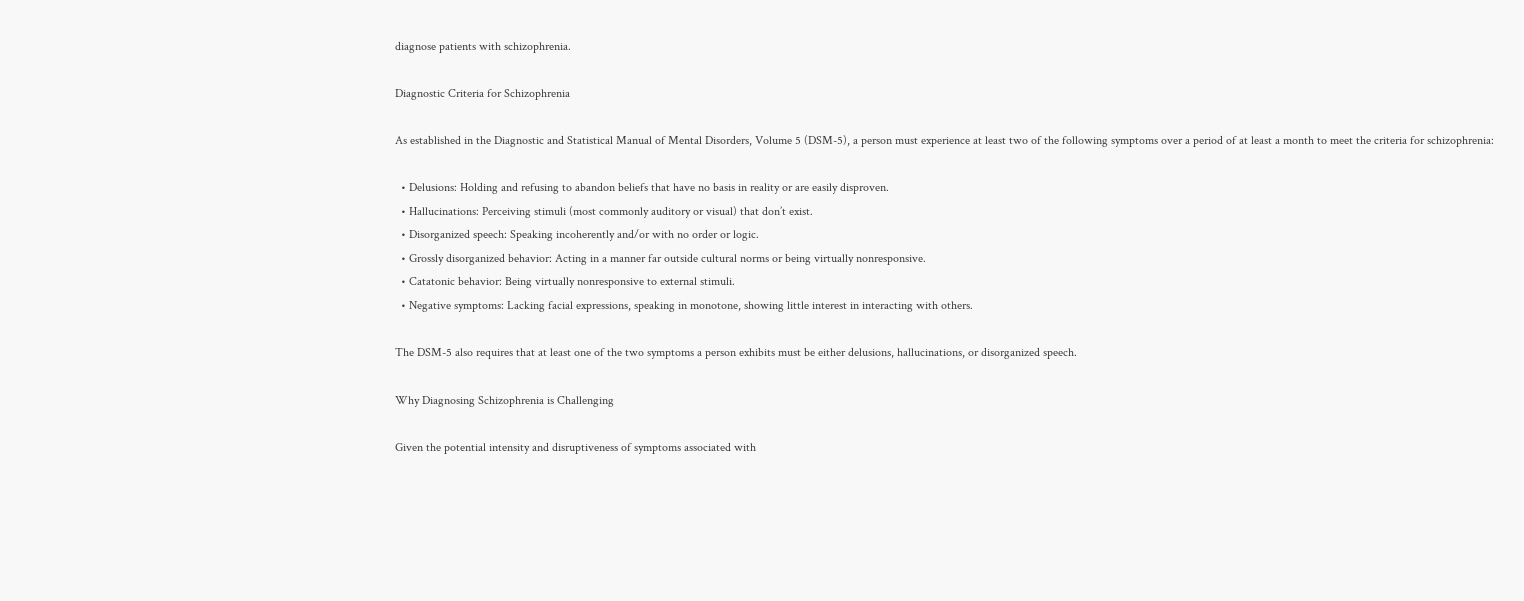diagnose patients with schizophrenia.

Diagnostic Criteria for Schizophrenia

As established in the Diagnostic and Statistical Manual of Mental Disorders, Volume 5 (DSM-5), a person must experience at least two of the following symptoms over a period of at least a month to meet the criteria for schizophrenia:

  • Delusions: Holding and refusing to abandon beliefs that have no basis in reality or are easily disproven.
  • Hallucinations: Perceiving stimuli (most commonly auditory or visual) that don’t exist.
  • Disorganized speech: Speaking incoherently and/or with no order or logic.
  • Grossly disorganized behavior: Acting in a manner far outside cultural norms or being virtually nonresponsive.
  • Catatonic behavior: Being virtually nonresponsive to external stimuli.
  • Negative symptoms: Lacking facial expressions, speaking in monotone, showing little interest in interacting with others.

The DSM-5 also requires that at least one of the two symptoms a person exhibits must be either delusions, hallucinations, or disorganized speech.

Why Diagnosing Schizophrenia is Challenging

Given the potential intensity and disruptiveness of symptoms associated with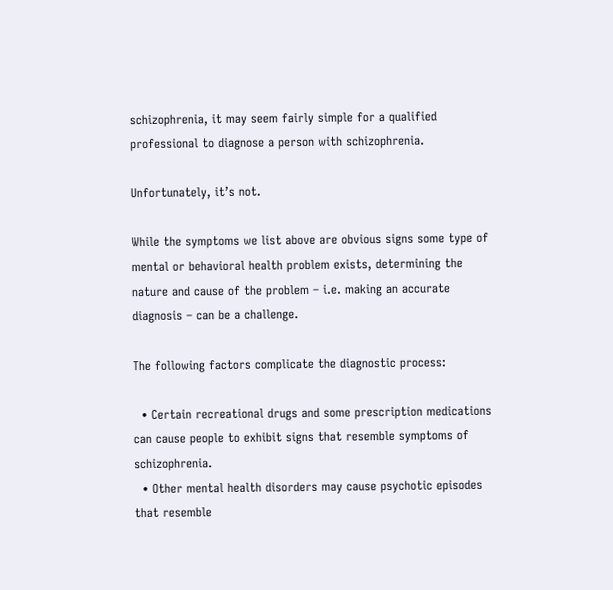schizophrenia, it may seem fairly simple for a qualified professional to diagnose a person with schizophrenia.

Unfortunately, it’s not.

While the symptoms we list above are obvious signs some type of mental or behavioral health problem exists, determining the nature and cause of the problem – i.e. making an accurate diagnosis – can be a challenge.

The following factors complicate the diagnostic process:

  • Certain recreational drugs and some prescription medications can cause people to exhibit signs that resemble symptoms of schizophrenia.
  • Other mental health disorders may cause psychotic episodes that resemble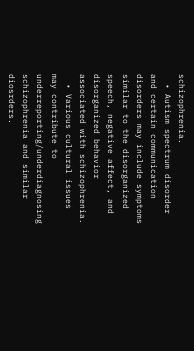schizophrenia.
  • Autism spectrum disorder and certain communication disorders may include symptoms similar to the disorganized speech, negative affect, and disorganized behavior associated with schizophrenia.
  • Various cultural issues may contribute to underreporting/underdiagnosing schizophrenia and similar diosrders.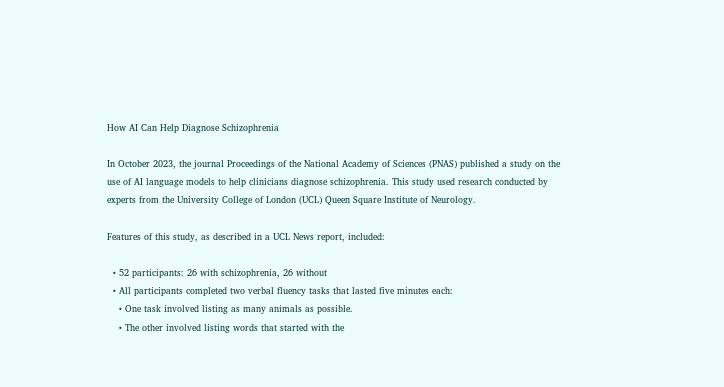How AI Can Help Diagnose Schizophrenia

In October 2023, the journal Proceedings of the National Academy of Sciences (PNAS) published a study on the use of AI language models to help clinicians diagnose schizophrenia. This study used research conducted by experts from the University College of London (UCL) Queen Square Institute of Neurology.

Features of this study, as described in a UCL News report, included:

  • 52 participants: 26 with schizophrenia, 26 without
  • All participants completed two verbal fluency tasks that lasted five minutes each:
    • One task involved listing as many animals as possible.
    • The other involved listing words that started with the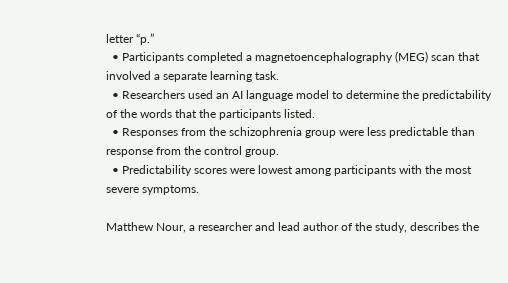letter “p.”
  • Participants completed a magnetoencephalography (MEG) scan that involved a separate learning task.
  • Researchers used an AI language model to determine the predictability of the words that the participants listed.
  • Responses from the schizophrenia group were less predictable than response from the control group.
  • Predictability scores were lowest among participants with the most severe symptoms.

Matthew Nour, a researcher and lead author of the study, describes the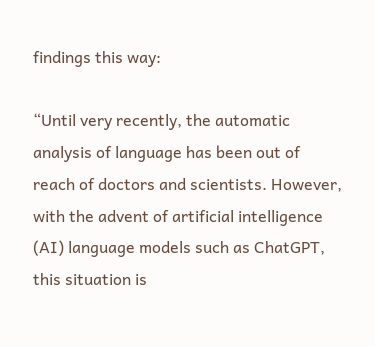findings this way:

“Until very recently, the automatic analysis of language has been out of reach of doctors and scientists. However, with the advent of artificial intelligence (AI) language models such as ChatGPT, this situation is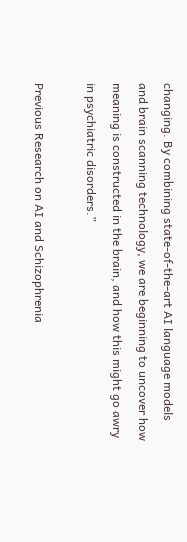changing. By combining state-of-the-art AI language models and brain scanning technology, we are beginning to uncover how meaning is constructed in the brain, and how this might go awry in psychiatric disorders.”

Previous Research on AI and Schizophrenia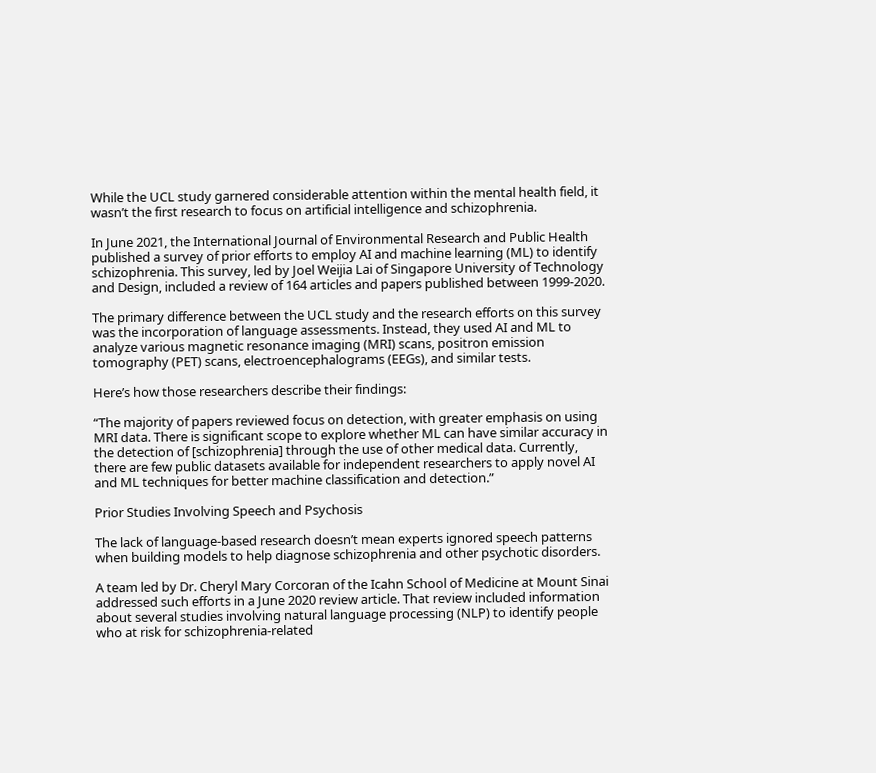While the UCL study garnered considerable attention within the mental health field, it wasn’t the first research to focus on artificial intelligence and schizophrenia.

In June 2021, the International Journal of Environmental Research and Public Health published a survey of prior efforts to employ AI and machine learning (ML) to identify schizophrenia. This survey, led by Joel Weijia Lai of Singapore University of Technology and Design, included a review of 164 articles and papers published between 1999-2020.

The primary difference between the UCL study and the research efforts on this survey was the incorporation of language assessments. Instead, they used AI and ML to analyze various magnetic resonance imaging (MRI) scans, positron emission tomography (PET) scans, electroencephalograms (EEGs), and similar tests.

Here’s how those researchers describe their findings:

“The majority of papers reviewed focus on detection, with greater emphasis on using MRI data. There is significant scope to explore whether ML can have similar accuracy in the detection of [schizophrenia] through the use of other medical data. Currently, there are few public datasets available for independent researchers to apply novel AI and ML techniques for better machine classification and detection.”

Prior Studies Involving Speech and Psychosis

The lack of language-based research doesn’t mean experts ignored speech patterns when building models to help diagnose schizophrenia and other psychotic disorders.

A team led by Dr. Cheryl Mary Corcoran of the Icahn School of Medicine at Mount Sinai addressed such efforts in a June 2020 review article. That review included information about several studies involving natural language processing (NLP) to identify people who at risk for schizophrenia-related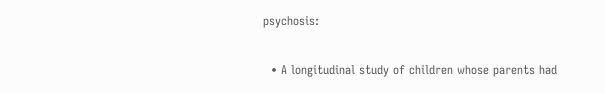psychosis:

  • A longitudinal study of children whose parents had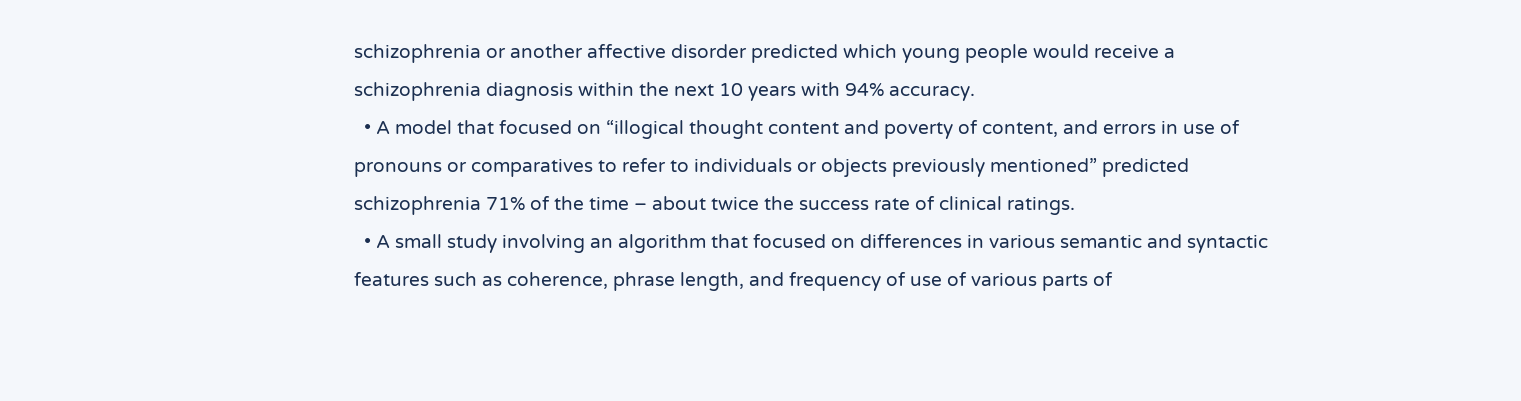schizophrenia or another affective disorder predicted which young people would receive a schizophrenia diagnosis within the next 10 years with 94% accuracy.
  • A model that focused on “illogical thought content and poverty of content, and errors in use of pronouns or comparatives to refer to individuals or objects previously mentioned” predicted schizophrenia 71% of the time – about twice the success rate of clinical ratings.
  • A small study involving an algorithm that focused on differences in various semantic and syntactic features such as coherence, phrase length, and frequency of use of various parts of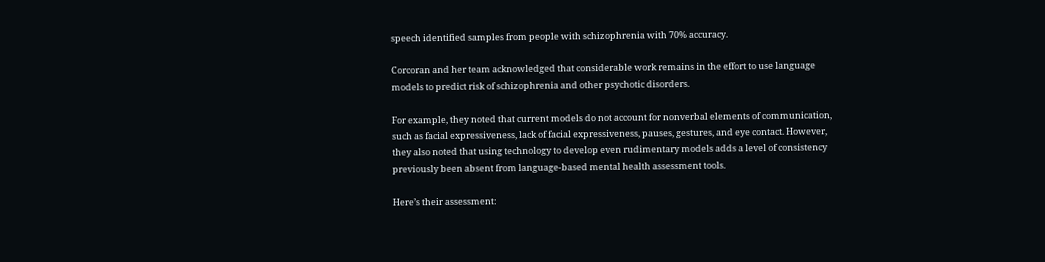speech identified samples from people with schizophrenia with 70% accuracy.

Corcoran and her team acknowledged that considerable work remains in the effort to use language models to predict risk of schizophrenia and other psychotic disorders.

For example, they noted that current models do not account for nonverbal elements of communication, such as facial expressiveness, lack of facial expressiveness, pauses, gestures, and eye contact. However, they also noted that using technology to develop even rudimentary models adds a level of consistency previously been absent from language-based mental health assessment tools.

Here’s their assessment: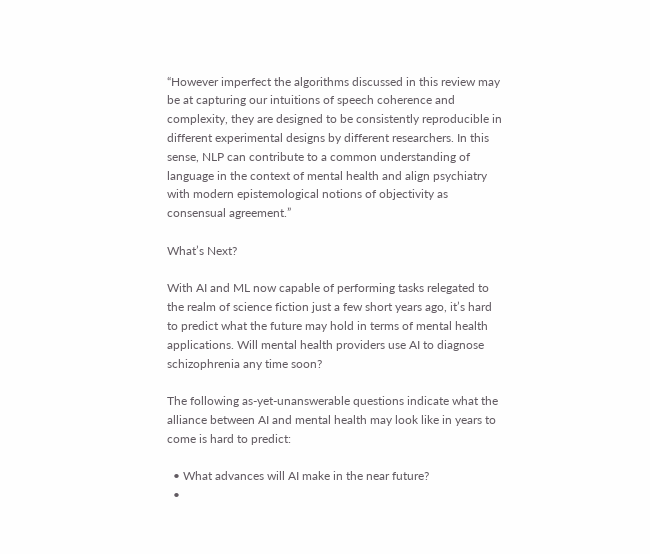“However imperfect the algorithms discussed in this review may be at capturing our intuitions of speech coherence and complexity, they are designed to be consistently reproducible in different experimental designs by different researchers. In this sense, NLP can contribute to a common understanding of language in the context of mental health and align psychiatry with modern epistemological notions of objectivity as consensual agreement.”

What’s Next?

With AI and ML now capable of performing tasks relegated to the realm of science fiction just a few short years ago, it’s hard to predict what the future may hold in terms of mental health applications. Will mental health providers use AI to diagnose schizophrenia any time soon?

The following as-yet-unanswerable questions indicate what the alliance between AI and mental health may look like in years to come is hard to predict:

  • What advances will AI make in the near future?
  •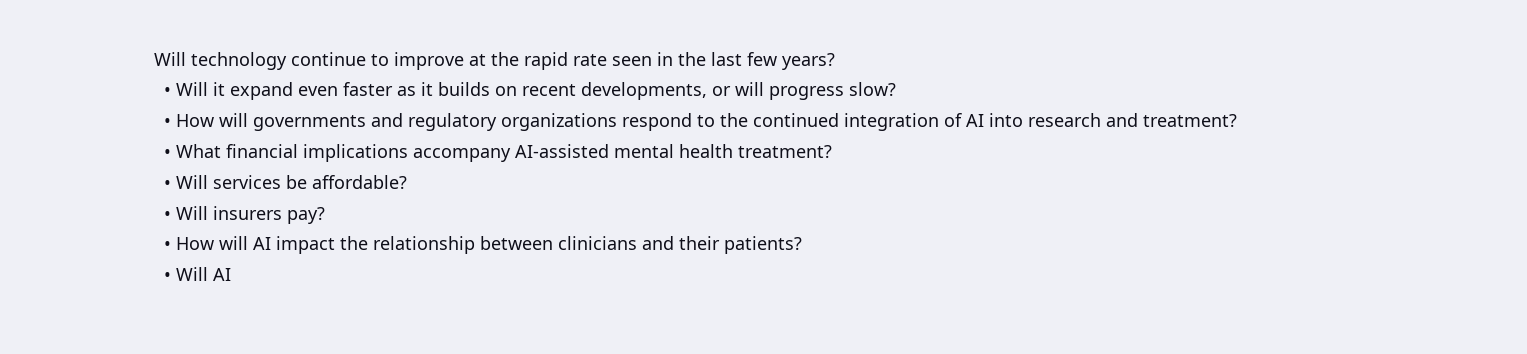Will technology continue to improve at the rapid rate seen in the last few years?
  • Will it expand even faster as it builds on recent developments, or will progress slow?
  • How will governments and regulatory organizations respond to the continued integration of AI into research and treatment?
  • What financial implications accompany AI-assisted mental health treatment?
  • Will services be affordable?
  • Will insurers pay?
  • How will AI impact the relationship between clinicians and their patients?
  • Will AI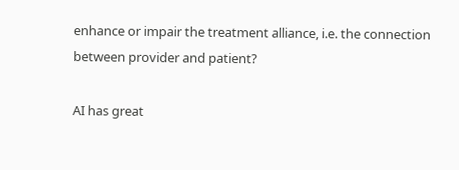enhance or impair the treatment alliance, i.e. the connection between provider and patient?

AI has great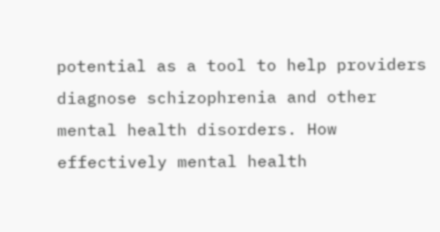potential as a tool to help providers diagnose schizophrenia and other mental health disorders. How effectively mental health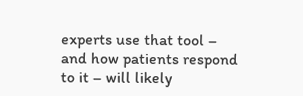experts use that tool – and how patients respond to it – will likely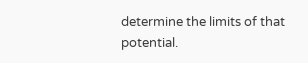determine the limits of that potential.